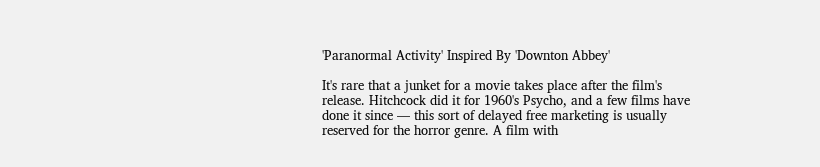'Paranormal Activity' Inspired By 'Downton Abbey'

It's rare that a junket for a movie takes place after the film's release. Hitchcock did it for 1960's Psycho, and a few films have done it since — this sort of delayed free marketing is usually reserved for the horror genre. A film with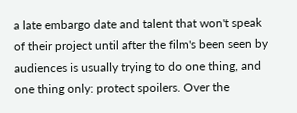a late embargo date and talent that won't speak of their project until after the film's been seen by audiences is usually trying to do one thing, and one thing only: protect spoilers. Over the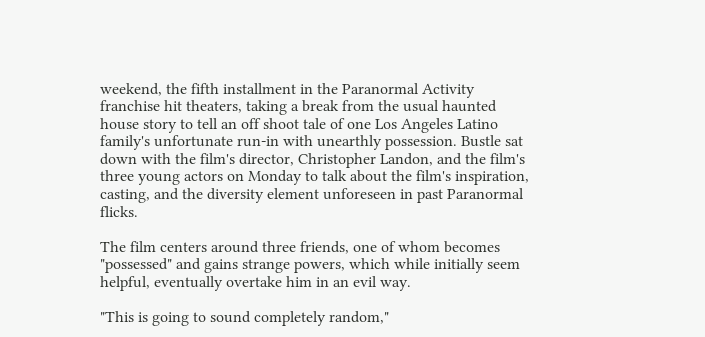weekend, the fifth installment in the Paranormal Activity franchise hit theaters, taking a break from the usual haunted house story to tell an off shoot tale of one Los Angeles Latino family's unfortunate run-in with unearthly possession. Bustle sat down with the film's director, Christopher Landon, and the film's three young actors on Monday to talk about the film's inspiration, casting, and the diversity element unforeseen in past Paranormal flicks.

The film centers around three friends, one of whom becomes "possessed" and gains strange powers, which while initially seem helpful, eventually overtake him in an evil way.

"This is going to sound completely random,"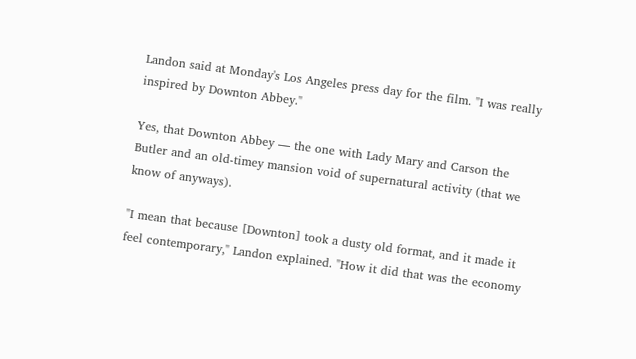Landon said at Monday's Los Angeles press day for the film. "I was really inspired by Downton Abbey."

Yes, that Downton Abbey — the one with Lady Mary and Carson the Butler and an old-timey mansion void of supernatural activity (that we know of anyways).

"I mean that because [Downton] took a dusty old format, and it made it feel contemporary," Landon explained. "How it did that was the economy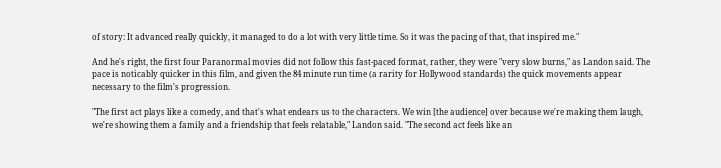of story: It advanced really quickly, it managed to do a lot with very little time. So it was the pacing of that, that inspired me."

And he's right, the first four Paranormal movies did not follow this fast-paced format, rather, they were "very slow burns," as Landon said. The pace is noticably quicker in this film, and given the 84 minute run time (a rarity for Hollywood standards) the quick movements appear necessary to the film's progression.

"The first act plays like a comedy, and that's what endears us to the characters. We win [the audience] over because we're making them laugh, we're showing them a family and a friendship that feels relatable," Landon said. "The second act feels like an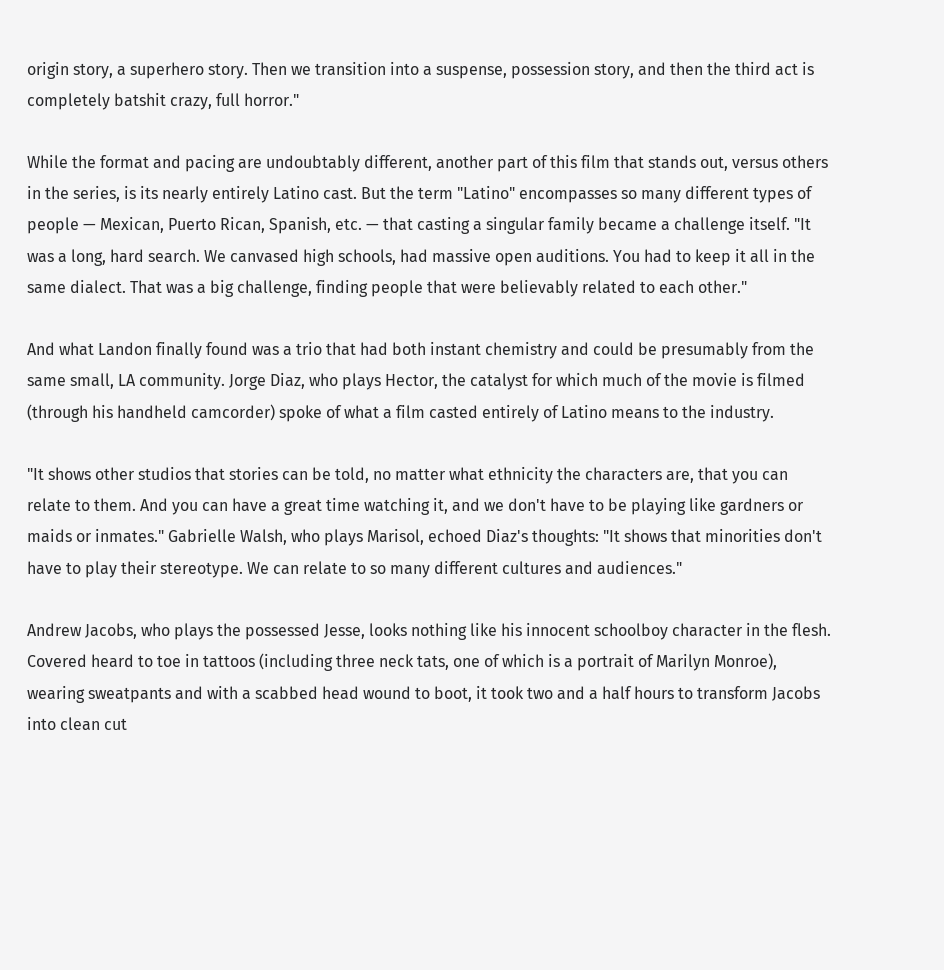origin story, a superhero story. Then we transition into a suspense, possession story, and then the third act is completely batshit crazy, full horror."

While the format and pacing are undoubtably different, another part of this film that stands out, versus others in the series, is its nearly entirely Latino cast. But the term "Latino" encompasses so many different types of people — Mexican, Puerto Rican, Spanish, etc. — that casting a singular family became a challenge itself. "It was a long, hard search. We canvased high schools, had massive open auditions. You had to keep it all in the same dialect. That was a big challenge, finding people that were believably related to each other."

And what Landon finally found was a trio that had both instant chemistry and could be presumably from the same small, LA community. Jorge Diaz, who plays Hector, the catalyst for which much of the movie is filmed (through his handheld camcorder) spoke of what a film casted entirely of Latino means to the industry.

"It shows other studios that stories can be told, no matter what ethnicity the characters are, that you can relate to them. And you can have a great time watching it, and we don't have to be playing like gardners or maids or inmates." Gabrielle Walsh, who plays Marisol, echoed Diaz's thoughts: "It shows that minorities don't have to play their stereotype. We can relate to so many different cultures and audiences."

Andrew Jacobs, who plays the possessed Jesse, looks nothing like his innocent schoolboy character in the flesh. Covered heard to toe in tattoos (including three neck tats, one of which is a portrait of Marilyn Monroe), wearing sweatpants and with a scabbed head wound to boot, it took two and a half hours to transform Jacobs into clean cut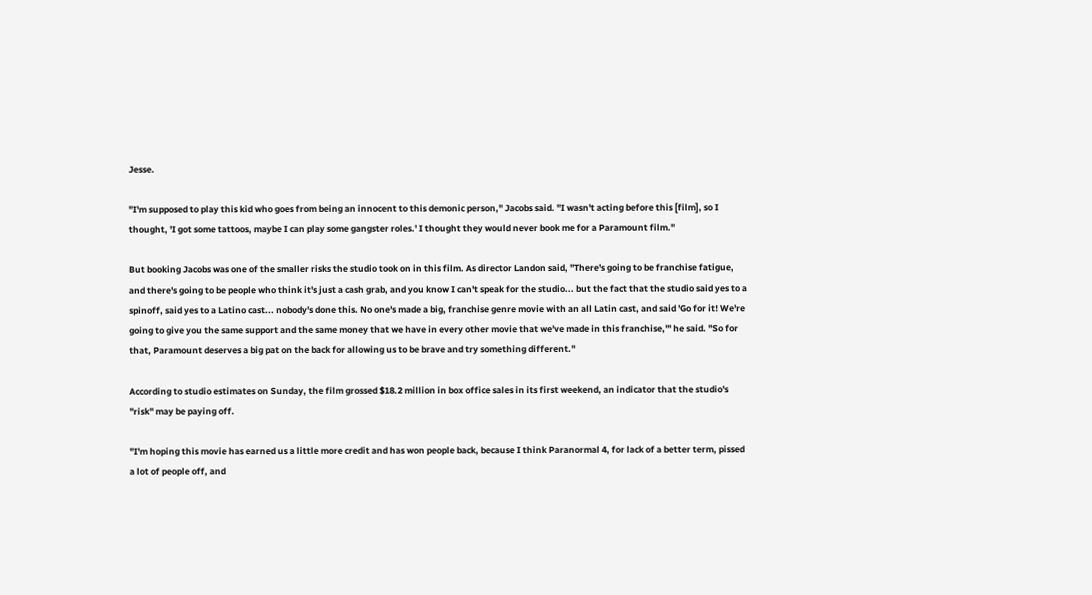Jesse.

"I'm supposed to play this kid who goes from being an innocent to this demonic person," Jacobs said. "I wasn't acting before this [film], so I thought, 'I got some tattoos, maybe I can play some gangster roles.' I thought they would never book me for a Paramount film."

But booking Jacobs was one of the smaller risks the studio took on in this film. As director Landon said, "There's going to be franchise fatigue, and there's going to be people who think it's just a cash grab, and you know I can't speak for the studio... but the fact that the studio said yes to a spinoff, said yes to a Latino cast... nobody's done this. No one's made a big, franchise genre movie with an all Latin cast, and said 'Go for it! We're going to give you the same support and the same money that we have in every other movie that we've made in this franchise,'" he said. "So for that, Paramount deserves a big pat on the back for allowing us to be brave and try something different."

According to studio estimates on Sunday, the film grossed $18.2 million in box office sales in its first weekend, an indicator that the studio's "risk" may be paying off.

"I'm hoping this movie has earned us a little more credit and has won people back, because I think Paranormal 4, for lack of a better term, pissed a lot of people off, and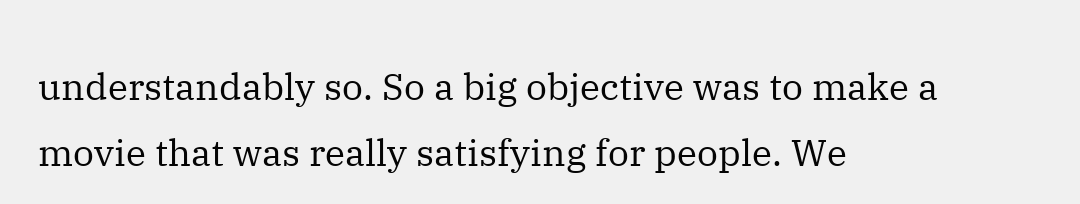understandably so. So a big objective was to make a movie that was really satisfying for people. We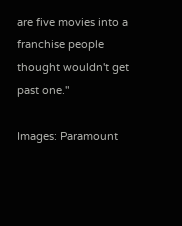are five movies into a franchise people thought wouldn't get past one."

Images: Paramount